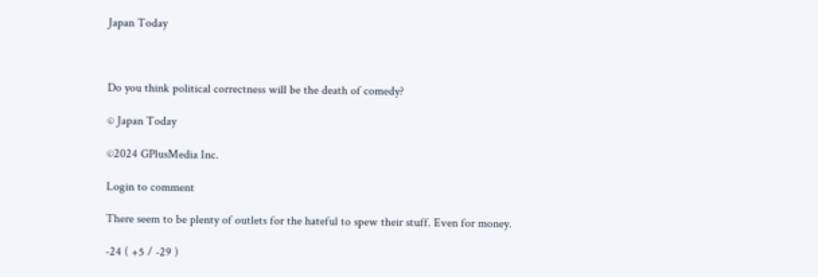Japan Today



Do you think political correctness will be the death of comedy?

© Japan Today

©2024 GPlusMedia Inc.

Login to comment

There seem to be plenty of outlets for the hateful to spew their stuff. Even for money.

-24 ( +5 / -29 )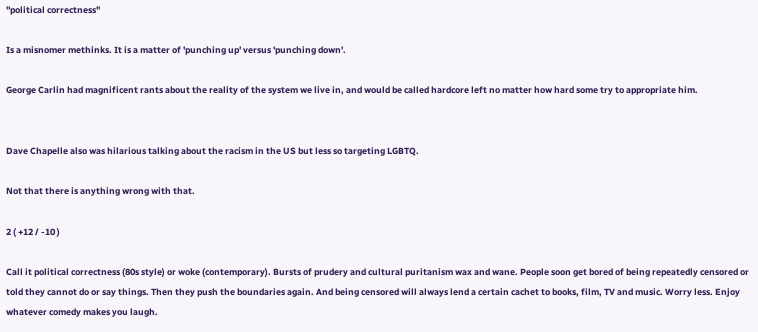"political correctness"

Is a misnomer methinks. It is a matter of 'punching up' versus 'punching down'.

George Carlin had magnificent rants about the reality of the system we live in, and would be called hardcore left no matter how hard some try to appropriate him.


Dave Chapelle also was hilarious talking about the racism in the US but less so targeting LGBTQ.

Not that there is anything wrong with that.

2 ( +12 / -10 )

Call it political correctness (80s style) or woke (contemporary). Bursts of prudery and cultural puritanism wax and wane. People soon get bored of being repeatedly censored or told they cannot do or say things. Then they push the boundaries again. And being censored will always lend a certain cachet to books, film, TV and music. Worry less. Enjoy whatever comedy makes you laugh.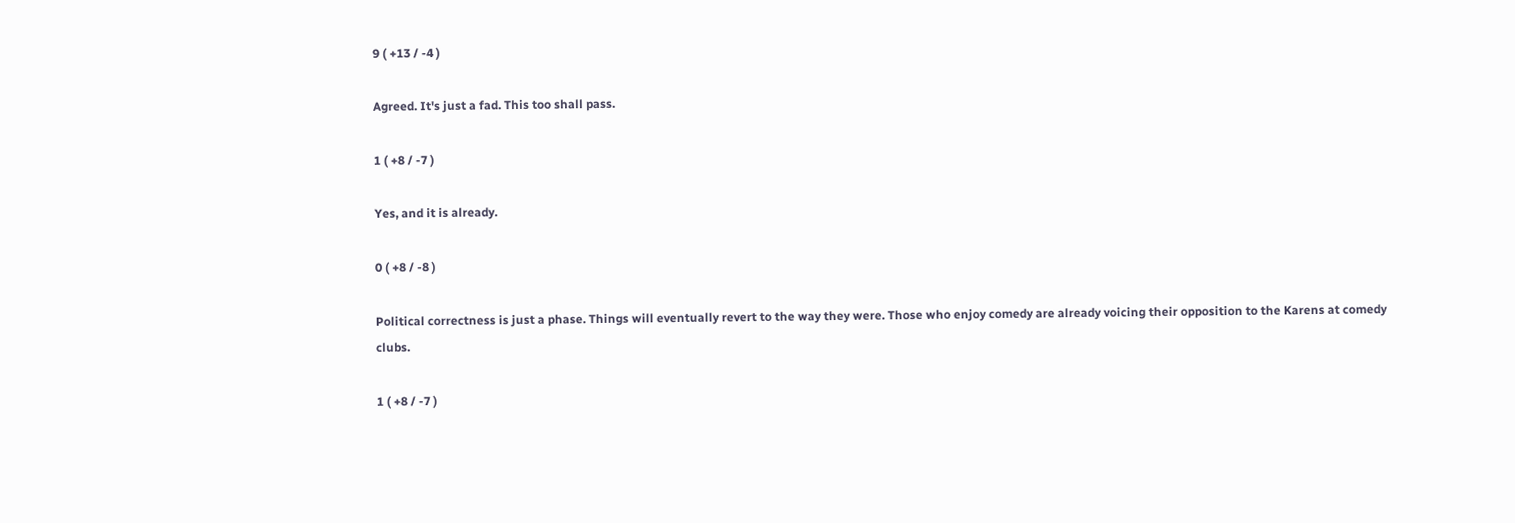9 ( +13 / -4 )

Agreed. It's just a fad. This too shall pass.

1 ( +8 / -7 )

Yes, and it is already.

0 ( +8 / -8 )

Political correctness is just a phase. Things will eventually revert to the way they were. Those who enjoy comedy are already voicing their opposition to the Karens at comedy clubs.

1 ( +8 / -7 )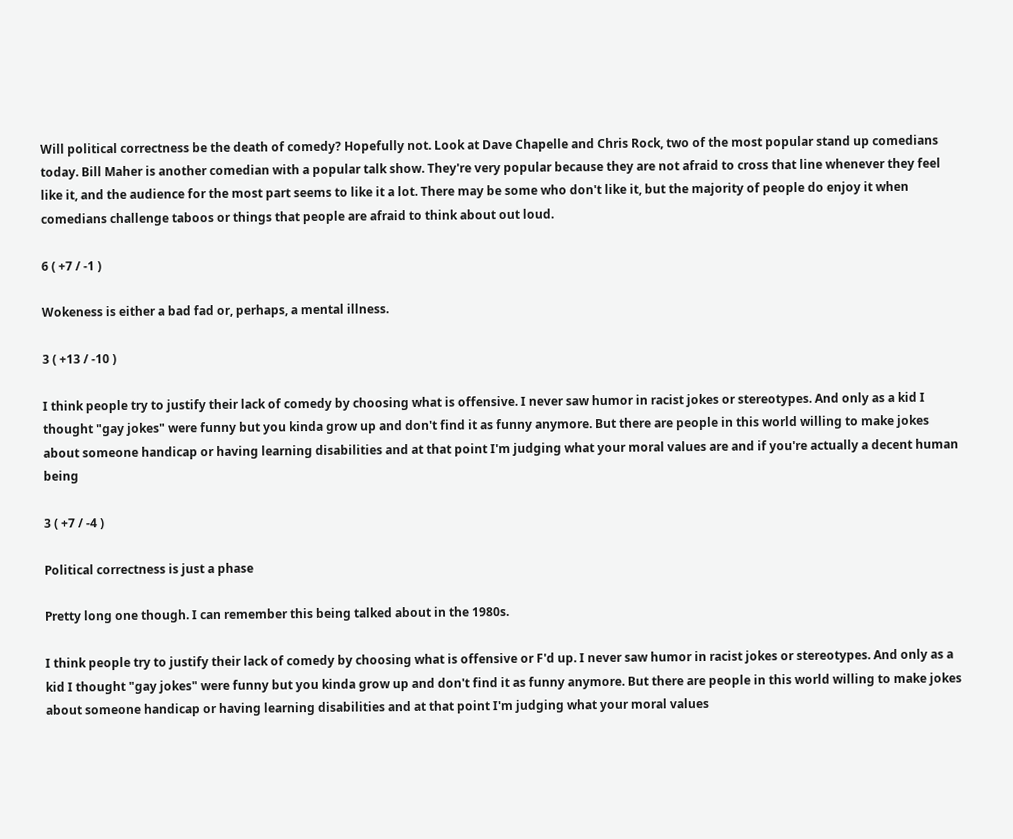Will political correctness be the death of comedy? Hopefully not. Look at Dave Chapelle and Chris Rock, two of the most popular stand up comedians today. Bill Maher is another comedian with a popular talk show. They're very popular because they are not afraid to cross that line whenever they feel like it, and the audience for the most part seems to like it a lot. There may be some who don't like it, but the majority of people do enjoy it when comedians challenge taboos or things that people are afraid to think about out loud.

6 ( +7 / -1 )

Wokeness is either a bad fad or, perhaps, a mental illness.

3 ( +13 / -10 )

I think people try to justify their lack of comedy by choosing what is offensive. I never saw humor in racist jokes or stereotypes. And only as a kid I thought "gay jokes" were funny but you kinda grow up and don't find it as funny anymore. But there are people in this world willing to make jokes about someone handicap or having learning disabilities and at that point I'm judging what your moral values are and if you're actually a decent human being

3 ( +7 / -4 )

Political correctness is just a phase

Pretty long one though. I can remember this being talked about in the 1980s.

I think people try to justify their lack of comedy by choosing what is offensive or F'd up. I never saw humor in racist jokes or stereotypes. And only as a kid I thought "gay jokes" were funny but you kinda grow up and don't find it as funny anymore. But there are people in this world willing to make jokes about someone handicap or having learning disabilities and at that point I'm judging what your moral values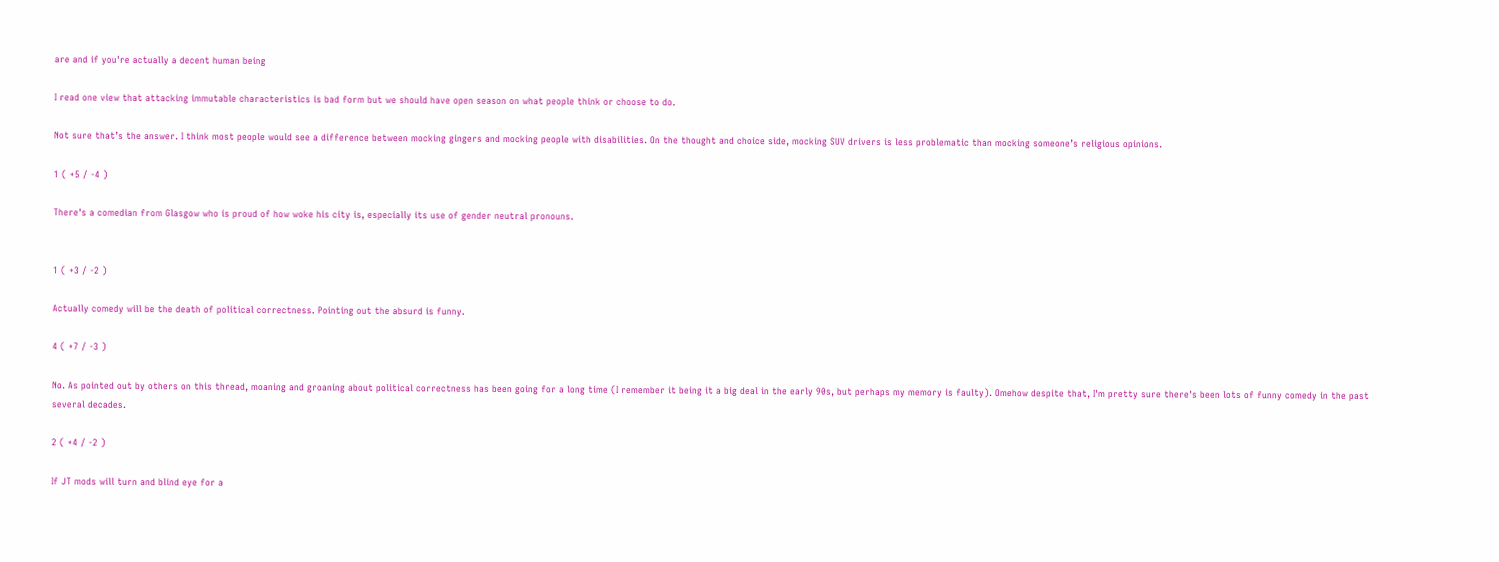are and if you're actually a decent human being

I read one view that attacking immutable characteristics is bad form but we should have open season on what people think or choose to do.

Not sure that’s the answer. I think most people would see a difference between mocking gingers and mocking people with disabilities. On the thought and choice side, mocking SUV drivers is less problematic than mocking someone’s religious opinions.

1 ( +5 / -4 )

There's a comedian from Glasgow who is proud of how woke his city is, especially its use of gender neutral pronouns.


1 ( +3 / -2 )

Actually comedy will be the death of political correctness. Pointing out the absurd is funny.

4 ( +7 / -3 )

No. As pointed out by others on this thread, moaning and groaning about political correctness has been going for a long time (I remember it being it a big deal in the early 90s, but perhaps my memory is faulty). Omehow despite that, I'm pretty sure there's been lots of funny comedy in the past several decades.

2 ( +4 / -2 )

If JT mods will turn and blind eye for a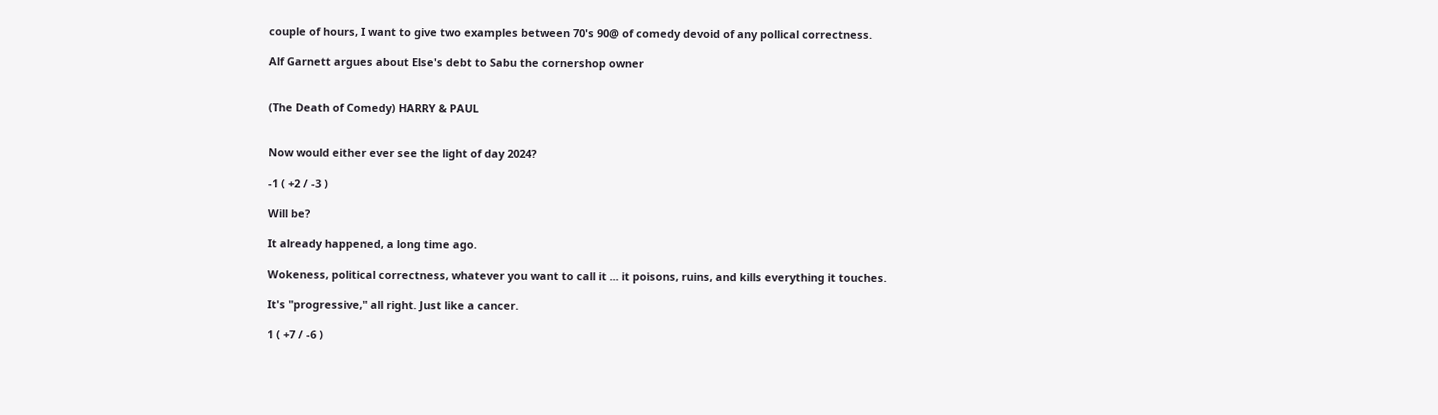couple of hours, I want to give two examples between 70's 90@ of comedy devoid of any pollical correctness.

Alf Garnett argues about Else's debt to Sabu the cornershop owner


(The Death of Comedy) HARRY & PAUL


Now would either ever see the light of day 2024?

-1 ( +2 / -3 )

Will be?

It already happened, a long time ago.

Wokeness, political correctness, whatever you want to call it ... it poisons, ruins, and kills everything it touches.

It's "progressive," all right. Just like a cancer.

1 ( +7 / -6 )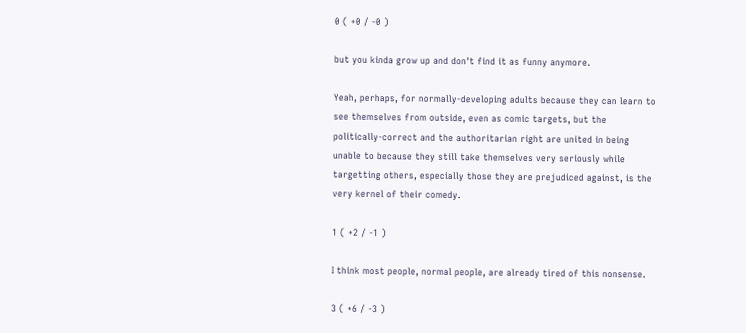0 ( +0 / -0 )

but you kinda grow up and don't find it as funny anymore.

Yeah, perhaps, for normally-developing adults because they can learn to see themselves from outside, even as comic targets, but the politically-correct and the authoritarian right are united in being unable to because they still take themselves very seriously while targetting others, especially those they are prejudiced against, is the very kernel of their comedy.

1 ( +2 / -1 )

I think most people, normal people, are already tired of this nonsense.

3 ( +6 / -3 )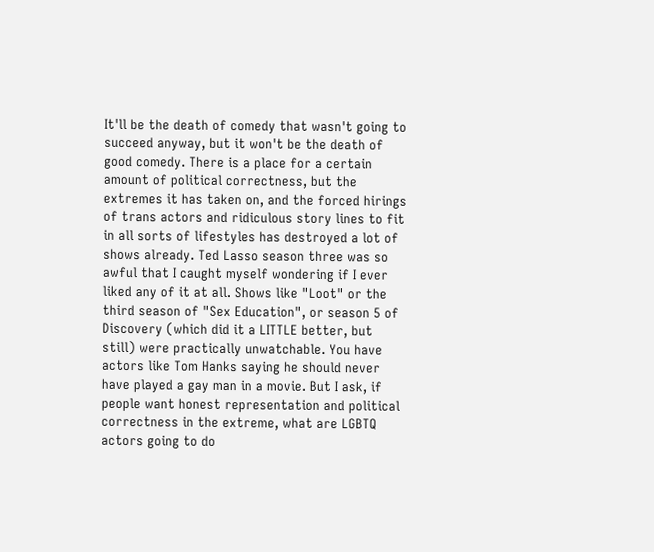It'll be the death of comedy that wasn't going to succeed anyway, but it won't be the death of good comedy. There is a place for a certain amount of political correctness, but the extremes it has taken on, and the forced hirings of trans actors and ridiculous story lines to fit in all sorts of lifestyles has destroyed a lot of shows already. Ted Lasso season three was so awful that I caught myself wondering if I ever liked any of it at all. Shows like "Loot" or the third season of "Sex Education", or season 5 of Discovery (which did it a LITTLE better, but still) were practically unwatchable. You have actors like Tom Hanks saying he should never have played a gay man in a movie. But I ask, if people want honest representation and political correctness in the extreme, what are LGBTQ actors going to do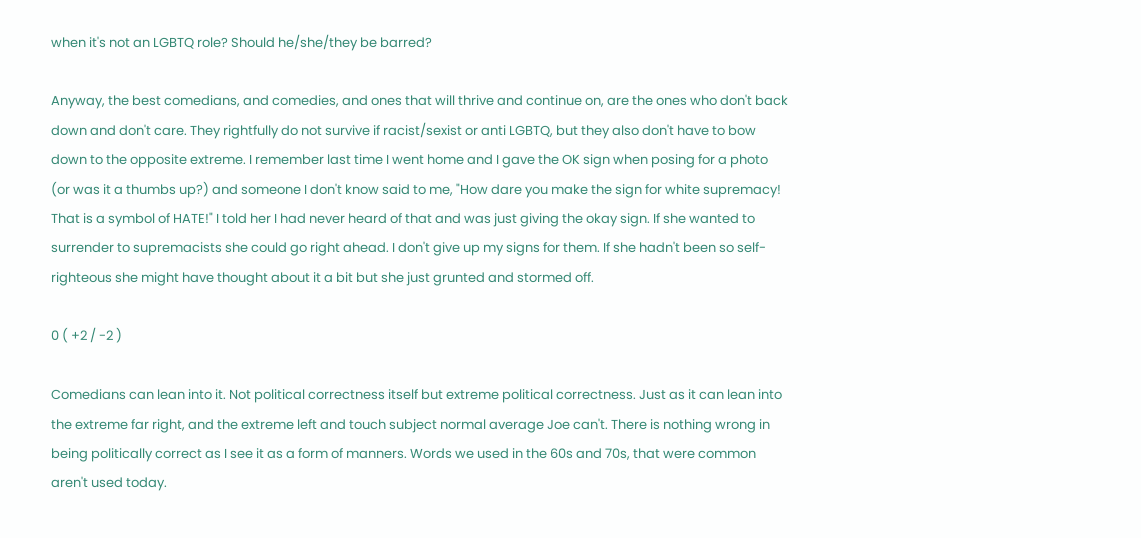when it's not an LGBTQ role? Should he/she/they be barred?

Anyway, the best comedians, and comedies, and ones that will thrive and continue on, are the ones who don't back down and don't care. They rightfully do not survive if racist/sexist or anti LGBTQ, but they also don't have to bow down to the opposite extreme. I remember last time I went home and I gave the OK sign when posing for a photo (or was it a thumbs up?) and someone I don't know said to me, "How dare you make the sign for white supremacy! That is a symbol of HATE!" I told her I had never heard of that and was just giving the okay sign. If she wanted to surrender to supremacists she could go right ahead. I don't give up my signs for them. If she hadn't been so self-righteous she might have thought about it a bit but she just grunted and stormed off.

0 ( +2 / -2 )

Comedians can lean into it. Not political correctness itself but extreme political correctness. Just as it can lean into the extreme far right, and the extreme left and touch subject normal average Joe can't. There is nothing wrong in being politically correct as I see it as a form of manners. Words we used in the 60s and 70s, that were common aren't used today.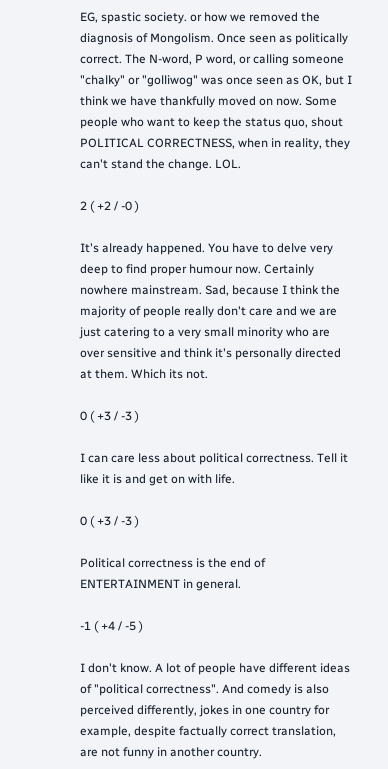EG, spastic society. or how we removed the diagnosis of Mongolism. Once seen as politically correct. The N-word, P word, or calling someone "chalky" or "golliwog" was once seen as OK, but I think we have thankfully moved on now. Some people who want to keep the status quo, shout POLITICAL CORRECTNESS, when in reality, they can't stand the change. LOL.

2 ( +2 / -0 )

It's already happened. You have to delve very deep to find proper humour now. Certainly nowhere mainstream. Sad, because I think the majority of people really don't care and we are just catering to a very small minority who are over sensitive and think it's personally directed at them. Which its not.

0 ( +3 / -3 )

I can care less about political correctness. Tell it like it is and get on with life.

0 ( +3 / -3 )

Political correctness is the end of ENTERTAINMENT in general.

-1 ( +4 / -5 )

I don't know. A lot of people have different ideas of "political correctness". And comedy is also perceived differently, jokes in one country for example, despite factually correct translation, are not funny in another country.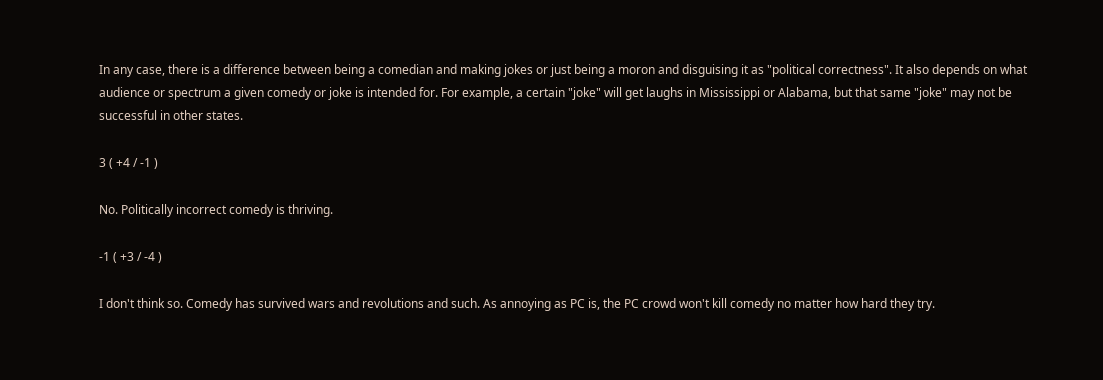In any case, there is a difference between being a comedian and making jokes or just being a moron and disguising it as "political correctness". It also depends on what audience or spectrum a given comedy or joke is intended for. For example, a certain "joke" will get laughs in Mississippi or Alabama, but that same "joke" may not be successful in other states.

3 ( +4 / -1 )

No. Politically incorrect comedy is thriving.

-1 ( +3 / -4 )

I don't think so. Comedy has survived wars and revolutions and such. As annoying as PC is, the PC crowd won't kill comedy no matter how hard they try.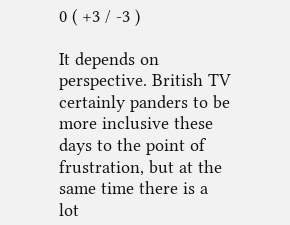0 ( +3 / -3 )

It depends on perspective. British TV certainly panders to be more inclusive these days to the point of frustration, but at the same time there is a lot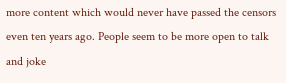more content which would never have passed the censors even ten years ago. People seem to be more open to talk and joke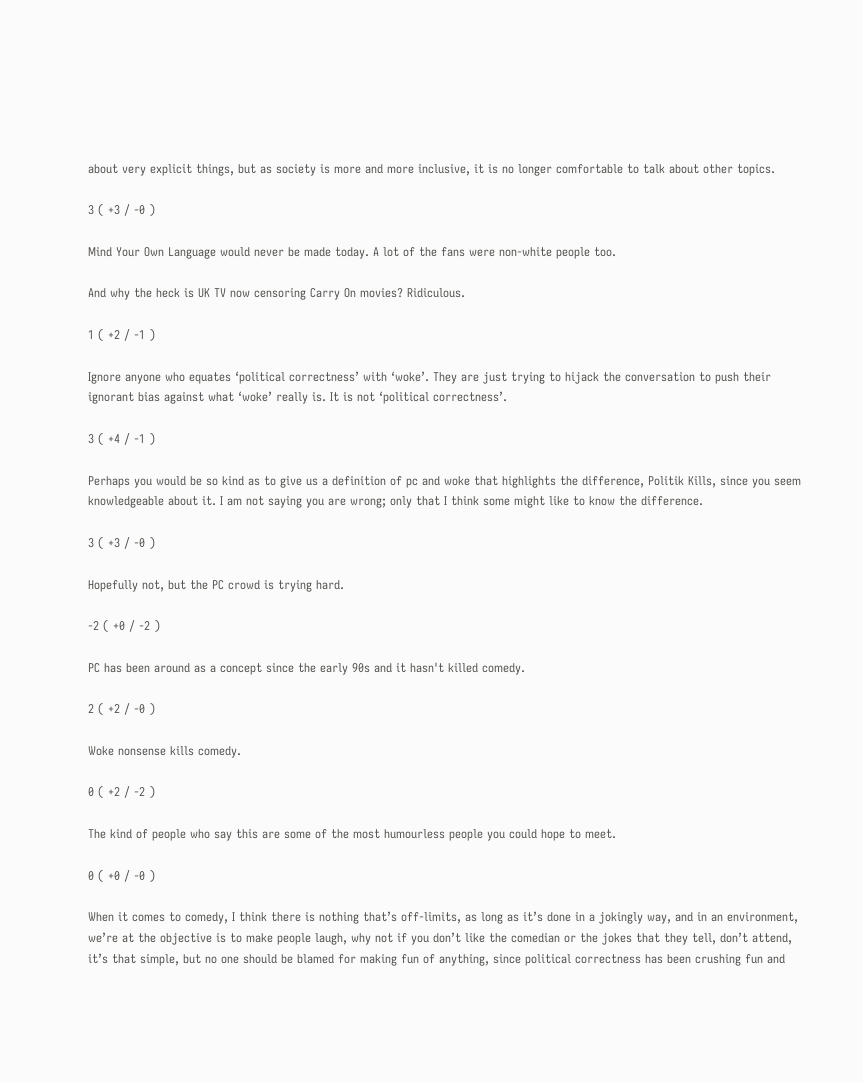about very explicit things, but as society is more and more inclusive, it is no longer comfortable to talk about other topics.

3 ( +3 / -0 )

Mind Your Own Language would never be made today. A lot of the fans were non-white people too.

And why the heck is UK TV now censoring Carry On movies? Ridiculous.

1 ( +2 / -1 )

Ignore anyone who equates ‘political correctness’ with ‘woke’. They are just trying to hijack the conversation to push their ignorant bias against what ‘woke’ really is. It is not ‘political correctness’.

3 ( +4 / -1 )

Perhaps you would be so kind as to give us a definition of pc and woke that highlights the difference, Politik Kills, since you seem knowledgeable about it. I am not saying you are wrong; only that I think some might like to know the difference.

3 ( +3 / -0 )

Hopefully not, but the PC crowd is trying hard.

-2 ( +0 / -2 )

PC has been around as a concept since the early 90s and it hasn't killed comedy.

2 ( +2 / -0 )

Woke nonsense kills comedy.

0 ( +2 / -2 )

The kind of people who say this are some of the most humourless people you could hope to meet.

0 ( +0 / -0 )

When it comes to comedy, I think there is nothing that’s off-limits, as long as it’s done in a jokingly way, and in an environment, we’re at the objective is to make people laugh, why not if you don’t like the comedian or the jokes that they tell, don’t attend, it’s that simple, but no one should be blamed for making fun of anything, since political correctness has been crushing fun and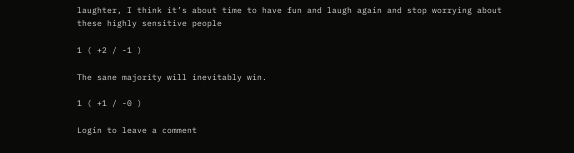laughter, I think it’s about time to have fun and laugh again and stop worrying about these highly sensitive people

1 ( +2 / -1 )

The sane majority will inevitably win.

1 ( +1 / -0 )

Login to leave a comment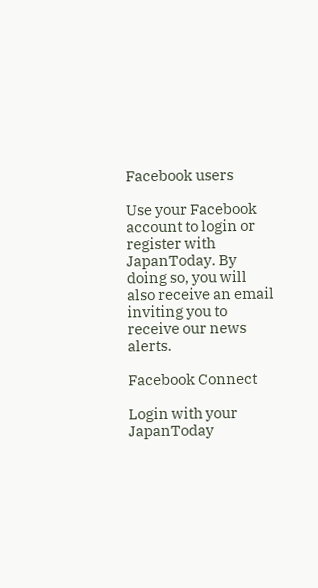Facebook users

Use your Facebook account to login or register with JapanToday. By doing so, you will also receive an email inviting you to receive our news alerts.

Facebook Connect

Login with your JapanToday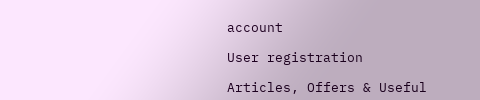account

User registration

Articles, Offers & Useful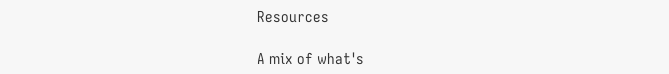Resources

A mix of what's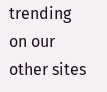trending on our other sites